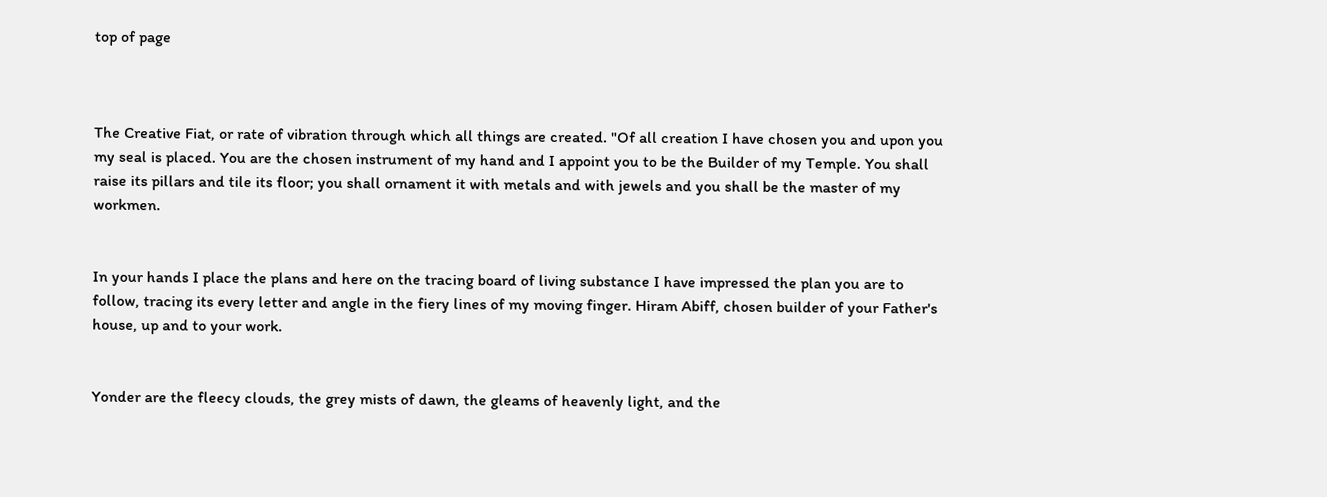top of page



The Creative Fiat, or rate of vibration through which all things are created. "Of all creation I have chosen you and upon you my seal is placed. You are the chosen instrument of my hand and I appoint you to be the Builder of my Temple. You shall raise its pillars and tile its floor; you shall ornament it with metals and with jewels and you shall be the master of my workmen.


In your hands I place the plans and here on the tracing board of living substance I have impressed the plan you are to follow, tracing its every letter and angle in the fiery lines of my moving finger. Hiram Abiff, chosen builder of your Father's house, up and to your work.


Yonder are the fleecy clouds, the grey mists of dawn, the gleams of heavenly light, and the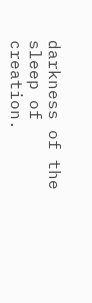darkness of the sleep of creation.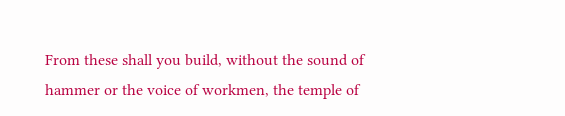From these shall you build, without the sound of hammer or the voice of workmen, the temple of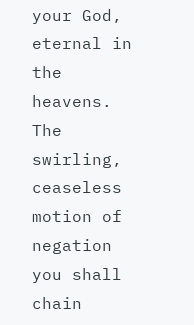your God, eternal in the heavens. The swirling, ceaseless motion of negation you shall chain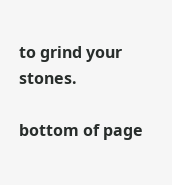to grind your stones.

bottom of page